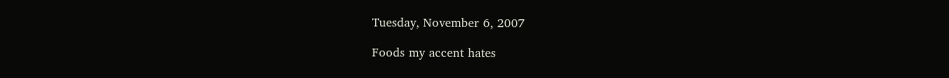Tuesday, November 6, 2007

Foods my accent hates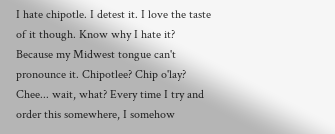I hate chipotle. I detest it. I love the taste of it though. Know why I hate it? Because my Midwest tongue can't pronounce it. Chipotlee? Chip o'lay? Chee... wait, what? Every time I try and order this somewhere, I somehow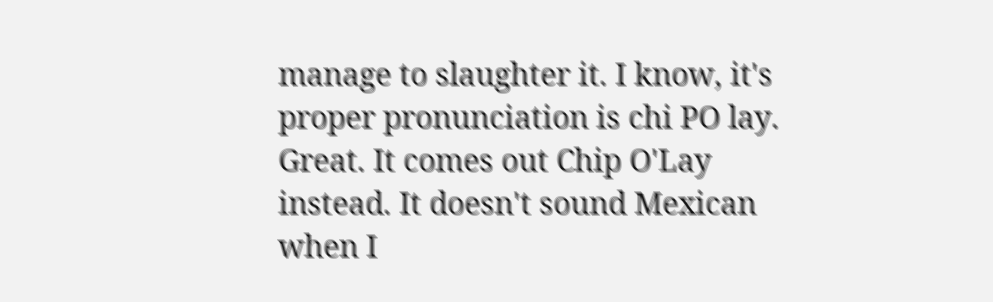manage to slaughter it. I know, it's proper pronunciation is chi PO lay. Great. It comes out Chip O'Lay instead. It doesn't sound Mexican when I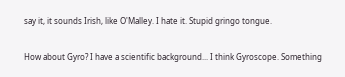say it, it sounds Irish, like O'Malley. I hate it. Stupid gringo tongue.

How about Gyro? I have a scientific background... I think Gyroscope. Something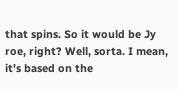that spins. So it would be Jy roe, right? Well, sorta. I mean, it's based on the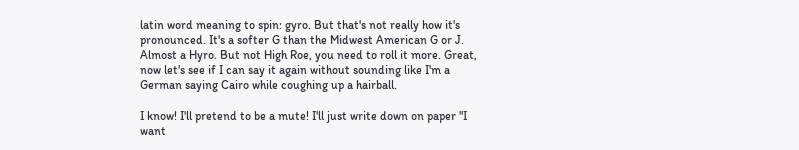latin word meaning to spin: gyro. But that's not really how it's pronounced. It's a softer G than the Midwest American G or J. Almost a Hyro. But not High Roe, you need to roll it more. Great, now let's see if I can say it again without sounding like I'm a German saying Cairo while coughing up a hairball.

I know! I'll pretend to be a mute! I'll just write down on paper "I want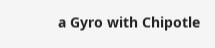a Gyro with Chipotle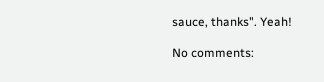sauce, thanks". Yeah!

No comments: